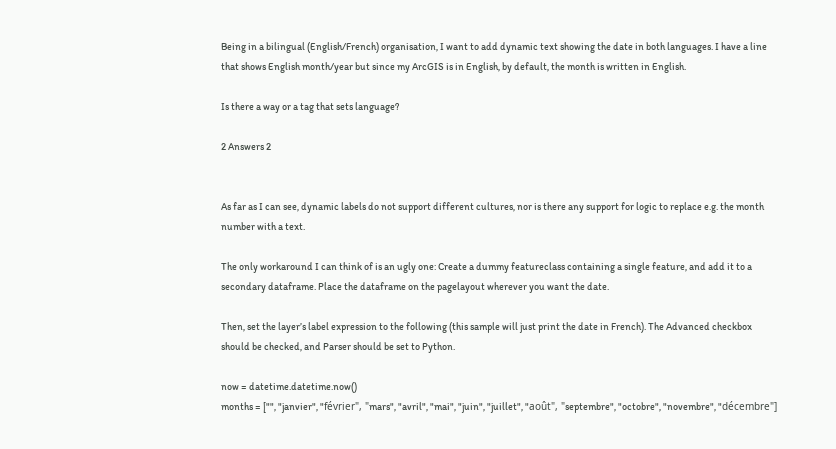Being in a bilingual (English/French) organisation, I want to add dynamic text showing the date in both languages. I have a line that shows English month/year but since my ArcGIS is in English, by default, the month is written in English.

Is there a way or a tag that sets language?

2 Answers 2


As far as I can see, dynamic labels do not support different cultures, nor is there any support for logic to replace e.g. the month number with a text.

The only workaround I can think of is an ugly one: Create a dummy featureclass containing a single feature, and add it to a secondary dataframe. Place the dataframe on the pagelayout wherever you want the date.

Then, set the layer’s label expression to the following (this sample will just print the date in French). The Advanced checkbox should be checked, and Parser should be set to Python.

now = datetime.datetime.now()
months = ["", "janvier", "février", "mars", "avril", "mai", "juin", "juillet", "août", "septembre", "octobre", "novembre", "décembre"]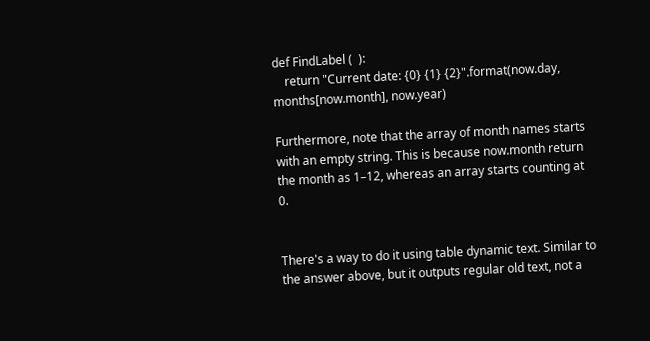def FindLabel (  ):
    return "Current date: {0} {1} {2}".format(now.day, months[now.month], now.year)

Furthermore, note that the array of month names starts with an empty string. This is because now.month return the month as 1–12, whereas an array starts counting at 0.


There's a way to do it using table dynamic text. Similar to the answer above, but it outputs regular old text, not a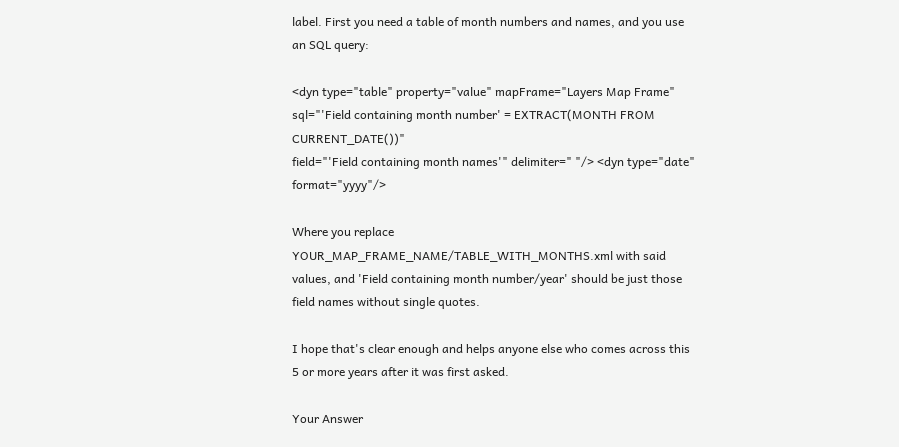label. First you need a table of month numbers and names, and you use an SQL query:

<dyn type="table" property="value" mapFrame="Layers Map Frame"
sql="'Field containing month number' = EXTRACT(MONTH FROM CURRENT_DATE())"
field="'Field containing month names'" delimiter=" "/> <dyn type="date" format="yyyy"/>

Where you replace YOUR_MAP_FRAME_NAME/TABLE_WITH_MONTHS.xml with said values, and 'Field containing month number/year' should be just those field names without single quotes.

I hope that's clear enough and helps anyone else who comes across this 5 or more years after it was first asked.

Your Answer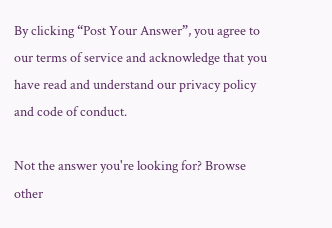By clicking “Post Your Answer”, you agree to our terms of service and acknowledge that you have read and understand our privacy policy and code of conduct.

Not the answer you're looking for? Browse other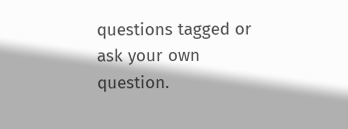questions tagged or ask your own question.